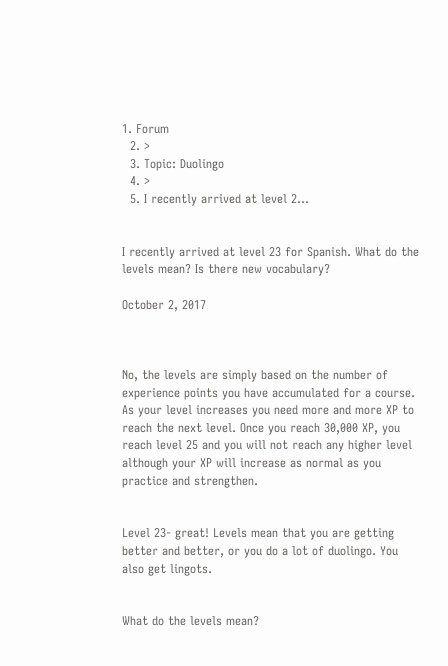1. Forum
  2. >
  3. Topic: Duolingo
  4. >
  5. I recently arrived at level 2…


I recently arrived at level 23 for Spanish. What do the levels mean? Is there new vocabulary?

October 2, 2017



No, the levels are simply based on the number of experience points you have accumulated for a course. As your level increases you need more and more XP to reach the next level. Once you reach 30,000 XP, you reach level 25 and you will not reach any higher level although your XP will increase as normal as you practice and strengthen.


Level 23- great! Levels mean that you are getting better and better, or you do a lot of duolingo. You also get lingots.


What do the levels mean?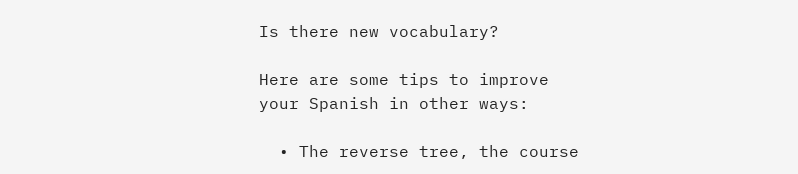Is there new vocabulary?

Here are some tips to improve your Spanish in other ways:

  • The reverse tree, the course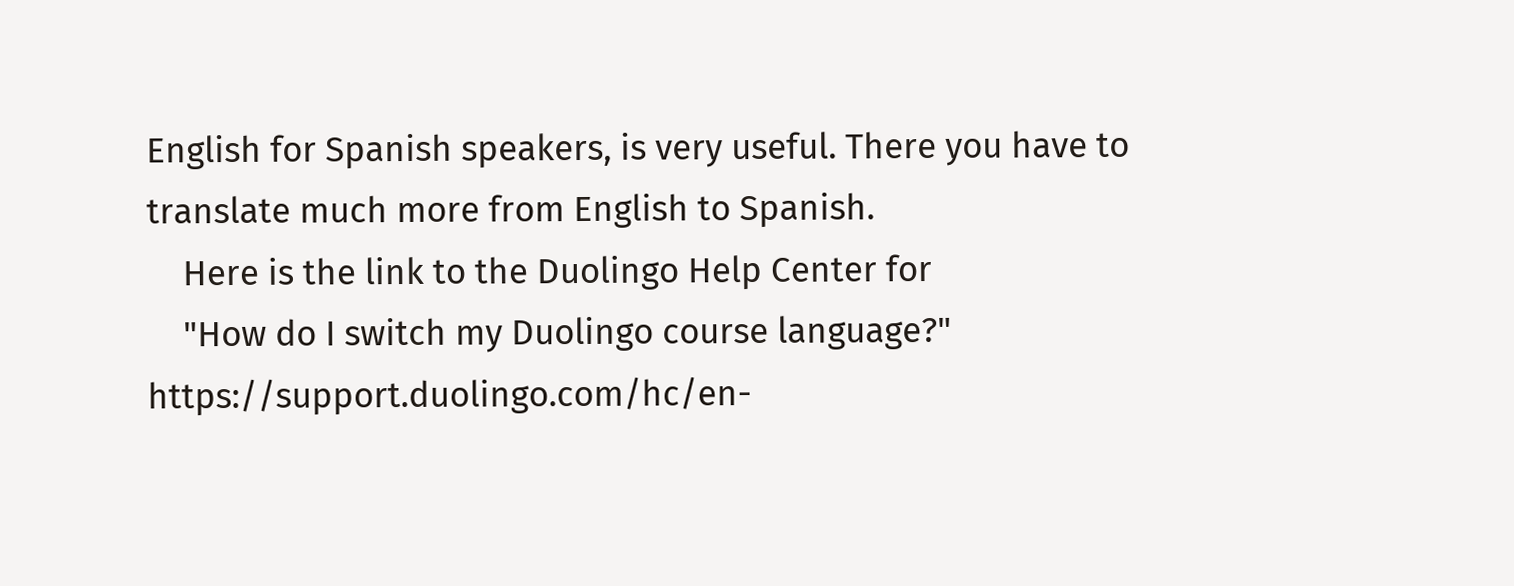English for Spanish speakers, is very useful. There you have to translate much more from English to Spanish.
    Here is the link to the Duolingo Help Center for
    "How do I switch my Duolingo course language?" https://support.duolingo.com/hc/en-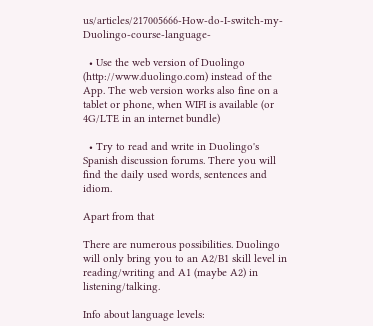us/articles/217005666-How-do-I-switch-my-Duolingo-course-language-

  • Use the web version of Duolingo (http://www.duolingo.com) instead of the App. The web version works also fine on a tablet or phone, when WIFI is available (or 4G/LTE in an internet bundle)

  • Try to read and write in Duolingo's Spanish discussion forums. There you will find the daily used words, sentences and idiom.

Apart from that

There are numerous possibilities. Duolingo will only bring you to an A2/B1 skill level in reading/writing and A1 (maybe A2) in listening/talking.

Info about language levels: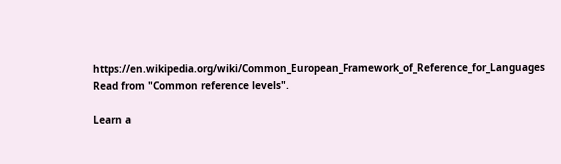https://en.wikipedia.org/wiki/Common_European_Framework_of_Reference_for_Languages
Read from "Common reference levels".

Learn a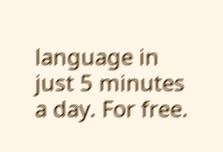language in just 5 minutes a day. For free.